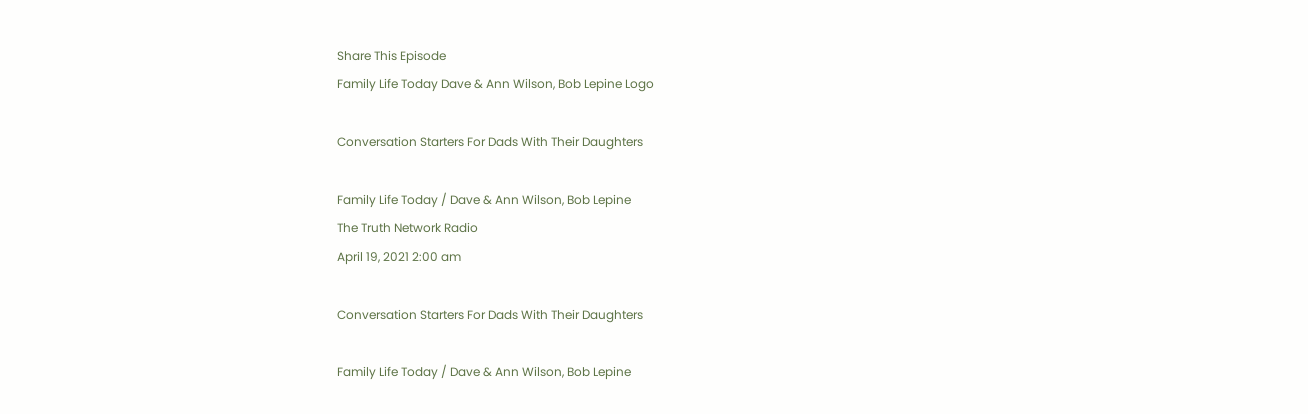Share This Episode
Family Life Today Dave & Ann Wilson, Bob Lepine Logo

Conversation Starters For Dads With Their Daughters

Family Life Today / Dave & Ann Wilson, Bob Lepine
The Truth Network Radio
April 19, 2021 2:00 am

Conversation Starters For Dads With Their Daughters

Family Life Today / Dave & Ann Wilson, Bob Lepine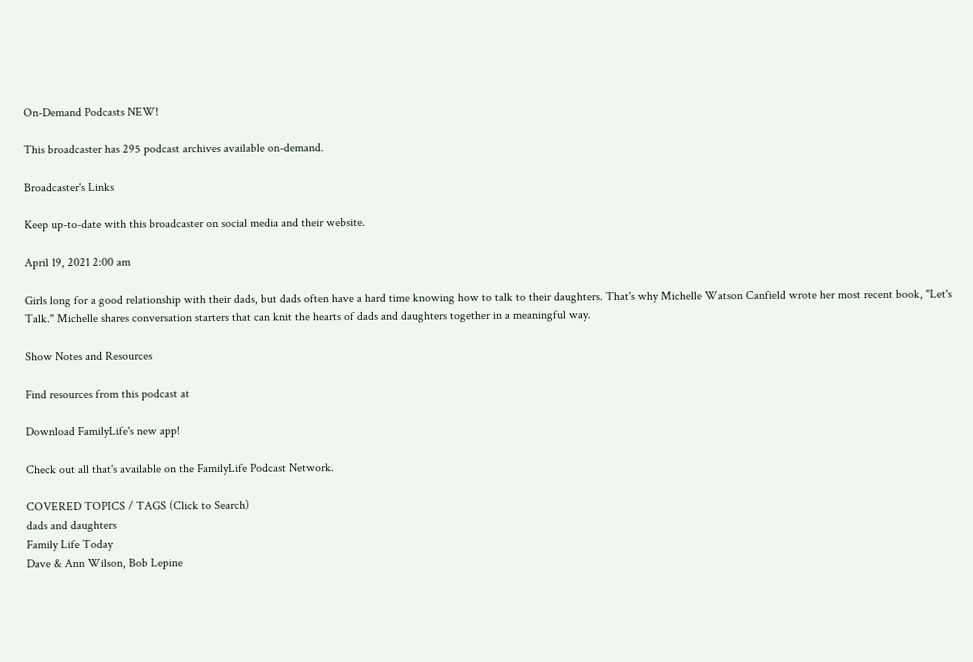On-Demand Podcasts NEW!

This broadcaster has 295 podcast archives available on-demand.

Broadcaster's Links

Keep up-to-date with this broadcaster on social media and their website.

April 19, 2021 2:00 am

Girls long for a good relationship with their dads, but dads often have a hard time knowing how to talk to their daughters. That's why Michelle Watson Canfield wrote her most recent book, "Let's Talk." Michelle shares conversation starters that can knit the hearts of dads and daughters together in a meaningful way.

Show Notes and Resources

Find resources from this podcast at

Download FamilyLife's new app!

Check out all that's available on the FamilyLife Podcast Network.

COVERED TOPICS / TAGS (Click to Search)
dads and daughters
Family Life Today
Dave & Ann Wilson, Bob Lepine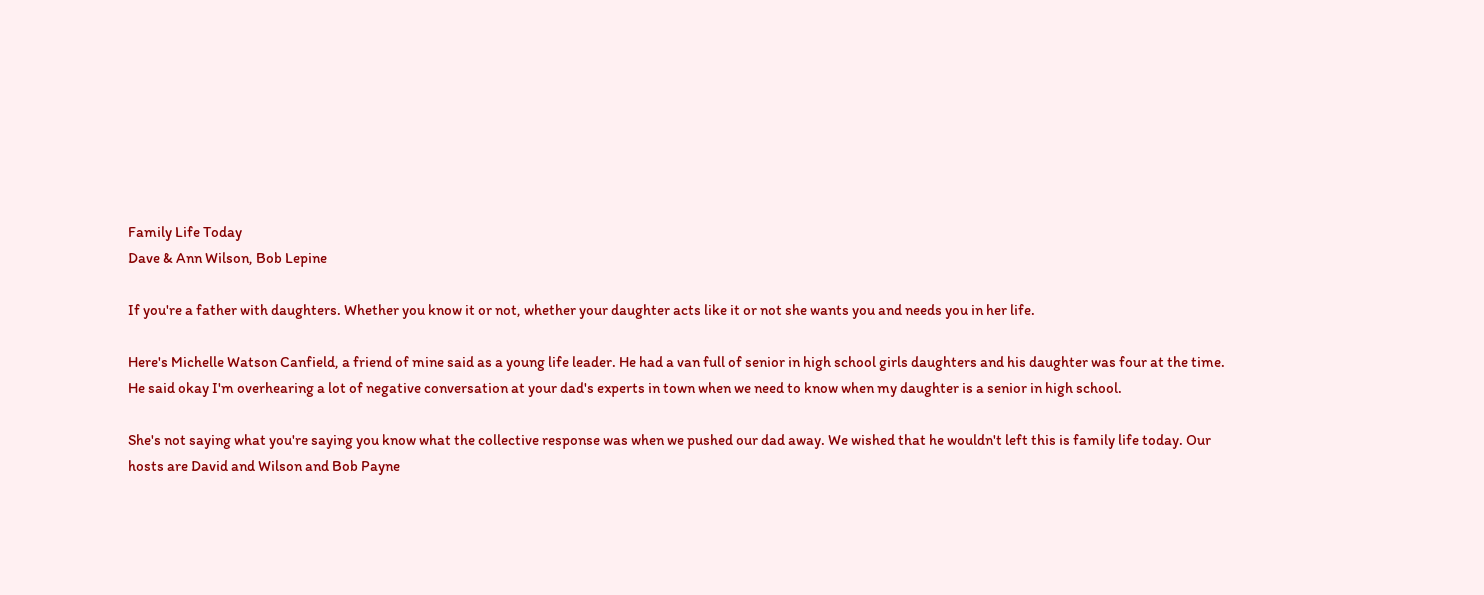Family Life Today
Dave & Ann Wilson, Bob Lepine

If you're a father with daughters. Whether you know it or not, whether your daughter acts like it or not she wants you and needs you in her life.

Here's Michelle Watson Canfield, a friend of mine said as a young life leader. He had a van full of senior in high school girls daughters and his daughter was four at the time. He said okay I'm overhearing a lot of negative conversation at your dad's experts in town when we need to know when my daughter is a senior in high school.

She's not saying what you're saying you know what the collective response was when we pushed our dad away. We wished that he wouldn't left this is family life today. Our hosts are David and Wilson and Bob Payne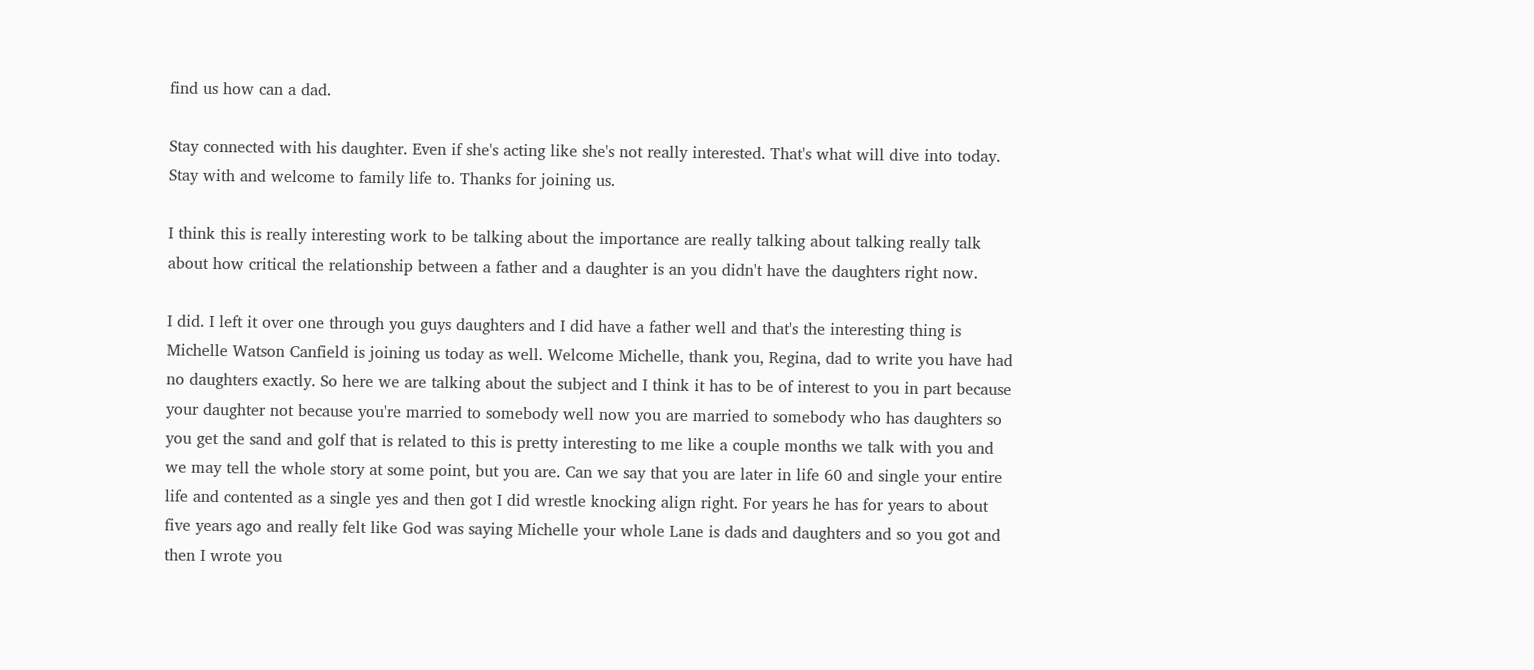find us how can a dad.

Stay connected with his daughter. Even if she's acting like she's not really interested. That's what will dive into today. Stay with and welcome to family life to. Thanks for joining us.

I think this is really interesting work to be talking about the importance are really talking about talking really talk about how critical the relationship between a father and a daughter is an you didn't have the daughters right now.

I did. I left it over one through you guys daughters and I did have a father well and that's the interesting thing is Michelle Watson Canfield is joining us today as well. Welcome Michelle, thank you, Regina, dad to write you have had no daughters exactly. So here we are talking about the subject and I think it has to be of interest to you in part because your daughter not because you're married to somebody well now you are married to somebody who has daughters so you get the sand and golf that is related to this is pretty interesting to me like a couple months we talk with you and we may tell the whole story at some point, but you are. Can we say that you are later in life 60 and single your entire life and contented as a single yes and then got I did wrestle knocking align right. For years he has for years to about five years ago and really felt like God was saying Michelle your whole Lane is dads and daughters and so you got and then I wrote you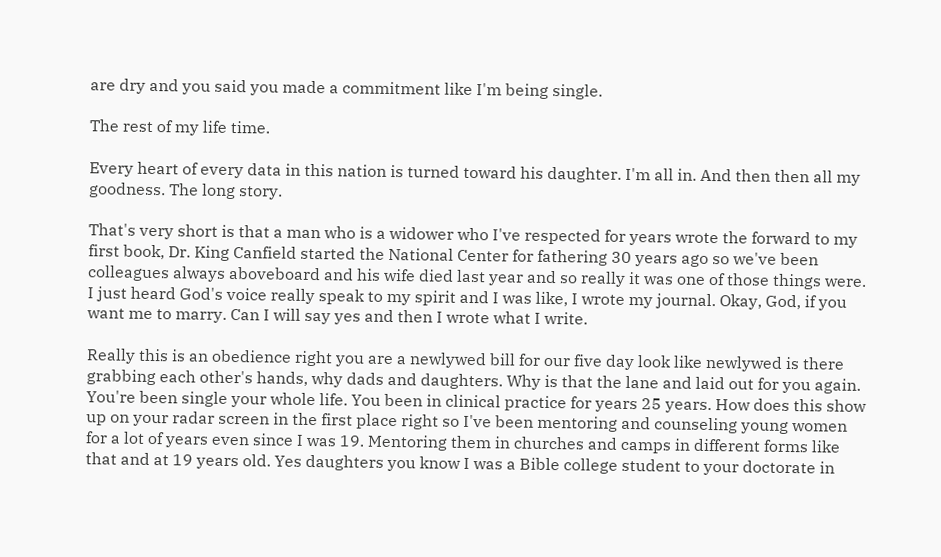are dry and you said you made a commitment like I'm being single.

The rest of my life time.

Every heart of every data in this nation is turned toward his daughter. I'm all in. And then then all my goodness. The long story.

That's very short is that a man who is a widower who I've respected for years wrote the forward to my first book, Dr. King Canfield started the National Center for fathering 30 years ago so we've been colleagues always aboveboard and his wife died last year and so really it was one of those things were. I just heard God's voice really speak to my spirit and I was like, I wrote my journal. Okay, God, if you want me to marry. Can I will say yes and then I wrote what I write.

Really this is an obedience right you are a newlywed bill for our five day look like newlywed is there grabbing each other's hands, why dads and daughters. Why is that the lane and laid out for you again. You're been single your whole life. You been in clinical practice for years 25 years. How does this show up on your radar screen in the first place right so I've been mentoring and counseling young women for a lot of years even since I was 19. Mentoring them in churches and camps in different forms like that and at 19 years old. Yes daughters you know I was a Bible college student to your doctorate in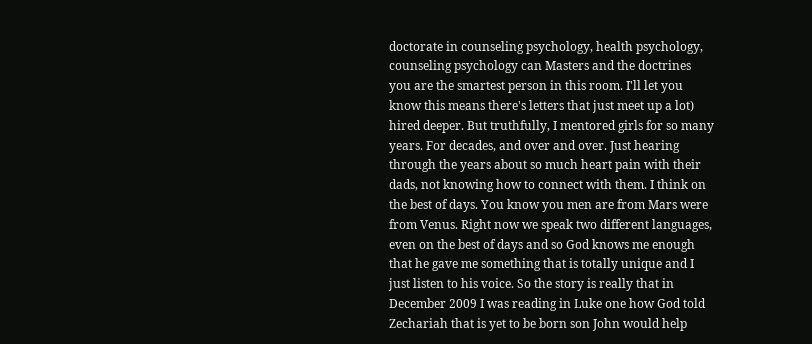doctorate in counseling psychology, health psychology, counseling psychology can Masters and the doctrines you are the smartest person in this room. I'll let you know this means there's letters that just meet up a lot) hired deeper. But truthfully, I mentored girls for so many years. For decades, and over and over. Just hearing through the years about so much heart pain with their dads, not knowing how to connect with them. I think on the best of days. You know you men are from Mars were from Venus. Right now we speak two different languages, even on the best of days and so God knows me enough that he gave me something that is totally unique and I just listen to his voice. So the story is really that in December 2009 I was reading in Luke one how God told Zechariah that is yet to be born son John would help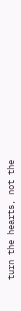turn the hearts, not the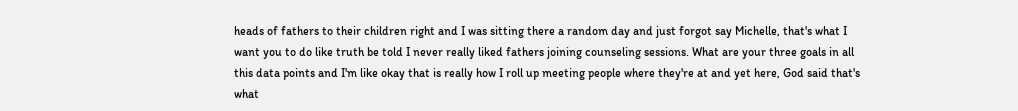heads of fathers to their children right and I was sitting there a random day and just forgot say Michelle, that's what I want you to do like truth be told I never really liked fathers joining counseling sessions. What are your three goals in all this data points and I'm like okay that is really how I roll up meeting people where they're at and yet here, God said that's what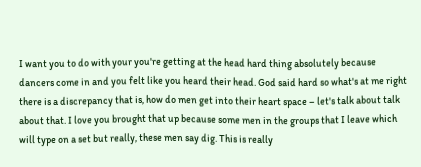I want you to do with your you're getting at the head hard thing absolutely because dancers come in and you felt like you heard their head. God said hard so what's at me right there is a discrepancy that is, how do men get into their heart space – let's talk about talk about that. I love you brought that up because some men in the groups that I leave which will type on a set but really, these men say dig. This is really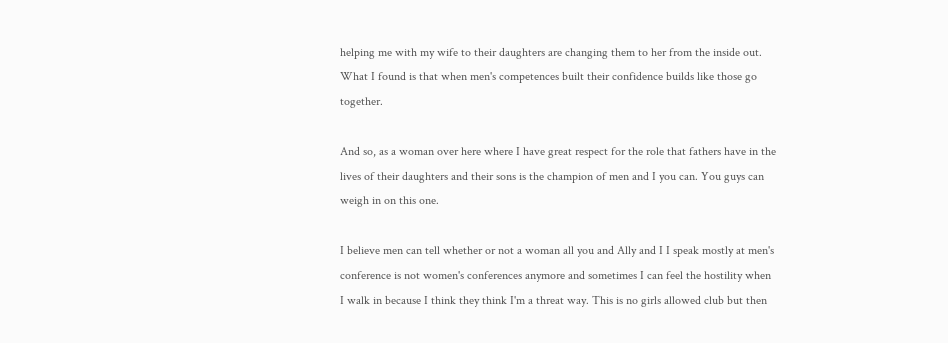helping me with my wife to their daughters are changing them to her from the inside out. What I found is that when men's competences built their confidence builds like those go together.

And so, as a woman over here where I have great respect for the role that fathers have in the lives of their daughters and their sons is the champion of men and I you can. You guys can weigh in on this one.

I believe men can tell whether or not a woman all you and Ally and I I speak mostly at men's conference is not women's conferences anymore and sometimes I can feel the hostility when I walk in because I think they think I'm a threat way. This is no girls allowed club but then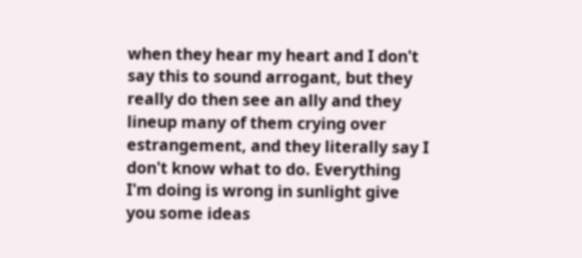when they hear my heart and I don't say this to sound arrogant, but they really do then see an ally and they lineup many of them crying over estrangement, and they literally say I don't know what to do. Everything I'm doing is wrong in sunlight give you some ideas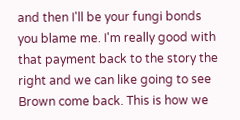and then I'll be your fungi bonds you blame me. I'm really good with that payment back to the story the right and we can like going to see Brown come back. This is how we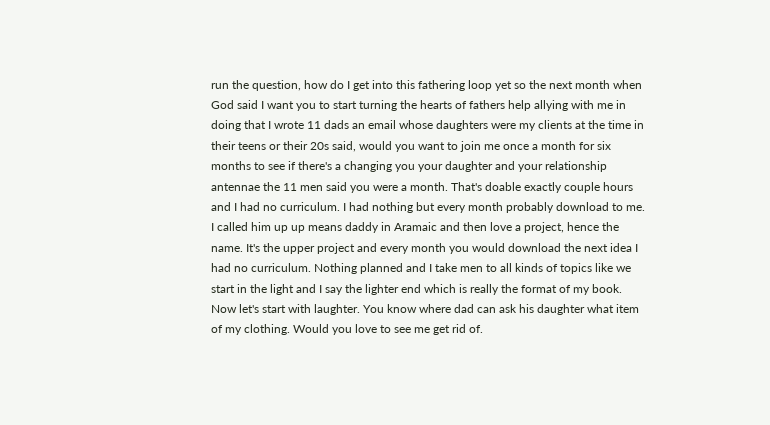run the question, how do I get into this fathering loop yet so the next month when God said I want you to start turning the hearts of fathers help allying with me in doing that I wrote 11 dads an email whose daughters were my clients at the time in their teens or their 20s said, would you want to join me once a month for six months to see if there's a changing you your daughter and your relationship antennae the 11 men said you were a month. That's doable exactly couple hours and I had no curriculum. I had nothing but every month probably download to me. I called him up up means daddy in Aramaic and then love a project, hence the name. It's the upper project and every month you would download the next idea I had no curriculum. Nothing planned and I take men to all kinds of topics like we start in the light and I say the lighter end which is really the format of my book. Now let's start with laughter. You know where dad can ask his daughter what item of my clothing. Would you love to see me get rid of.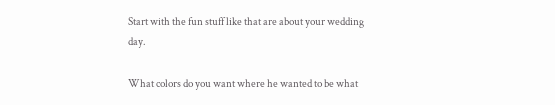Start with the fun stuff like that are about your wedding day.

What colors do you want where he wanted to be what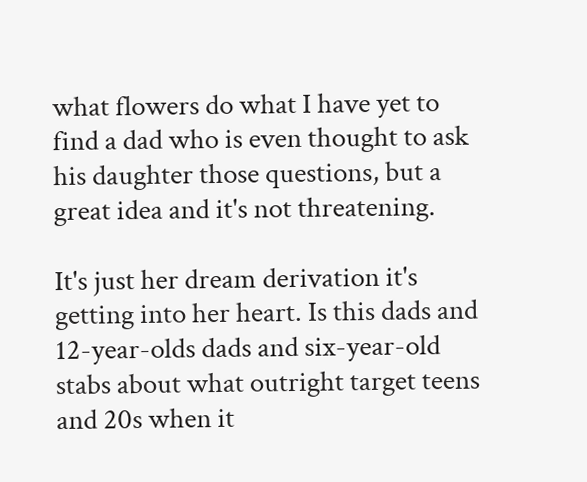what flowers do what I have yet to find a dad who is even thought to ask his daughter those questions, but a great idea and it's not threatening.

It's just her dream derivation it's getting into her heart. Is this dads and 12-year-olds dads and six-year-old stabs about what outright target teens and 20s when it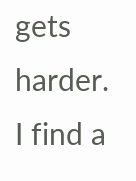gets harder. I find a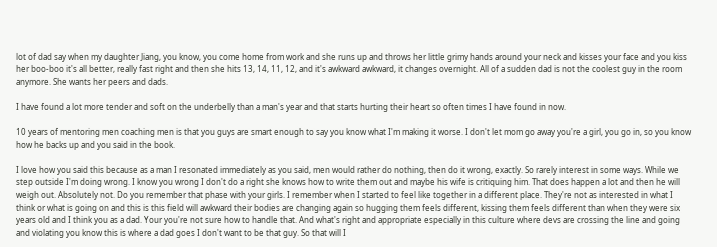lot of dad say when my daughter Jiang, you know, you come home from work and she runs up and throws her little grimy hands around your neck and kisses your face and you kiss her boo-boo it's all better, really fast right and then she hits 13, 14, 11, 12, and it's awkward awkward, it changes overnight. All of a sudden dad is not the coolest guy in the room anymore. She wants her peers and dads.

I have found a lot more tender and soft on the underbelly than a man's year and that starts hurting their heart so often times I have found in now.

10 years of mentoring men coaching men is that you guys are smart enough to say you know what I'm making it worse. I don't let mom go away you're a girl, you go in, so you know how he backs up and you said in the book.

I love how you said this because as a man I resonated immediately as you said, men would rather do nothing, then do it wrong, exactly. So rarely interest in some ways. While we step outside I'm doing wrong. I know you wrong I don't do a right she knows how to write them out and maybe his wife is critiquing him. That does happen a lot and then he will weigh out. Absolutely not. Do you remember that phase with your girls. I remember when I started to feel like together in a different place. They're not as interested in what I think or what is going on and this is this field will awkward their bodies are changing again so hugging them feels different, kissing them feels different than when they were six years old and I think you as a dad. Your you're not sure how to handle that. And what's right and appropriate especially in this culture where devs are crossing the line and going and violating you know this is where a dad goes I don't want to be that guy. So that will I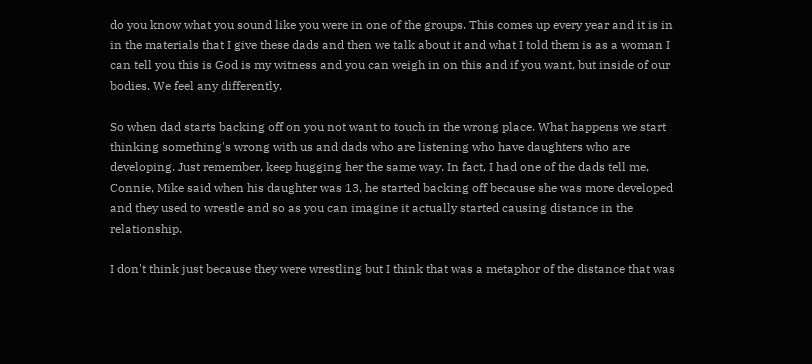do you know what you sound like you were in one of the groups. This comes up every year and it is in in the materials that I give these dads and then we talk about it and what I told them is as a woman I can tell you this is God is my witness and you can weigh in on this and if you want, but inside of our bodies. We feel any differently.

So when dad starts backing off on you not want to touch in the wrong place. What happens we start thinking something's wrong with us and dads who are listening who have daughters who are developing. Just remember, keep hugging her the same way. In fact, I had one of the dads tell me, Connie, Mike said when his daughter was 13, he started backing off because she was more developed and they used to wrestle and so as you can imagine it actually started causing distance in the relationship.

I don't think just because they were wrestling but I think that was a metaphor of the distance that was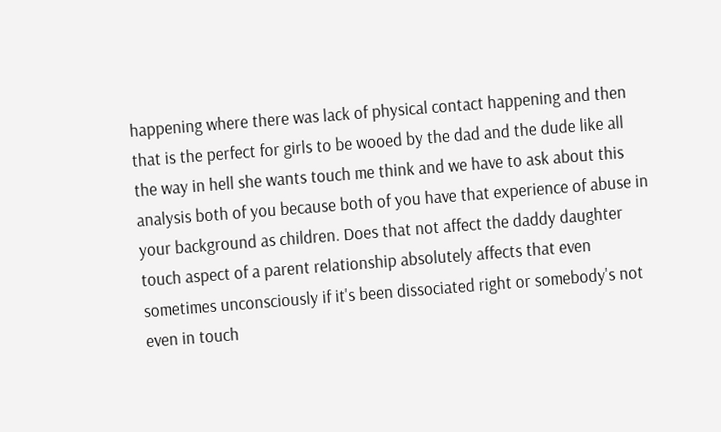happening where there was lack of physical contact happening and then that is the perfect for girls to be wooed by the dad and the dude like all the way in hell she wants touch me think and we have to ask about this analysis both of you because both of you have that experience of abuse in your background as children. Does that not affect the daddy daughter touch aspect of a parent relationship absolutely affects that even sometimes unconsciously if it's been dissociated right or somebody's not even in touch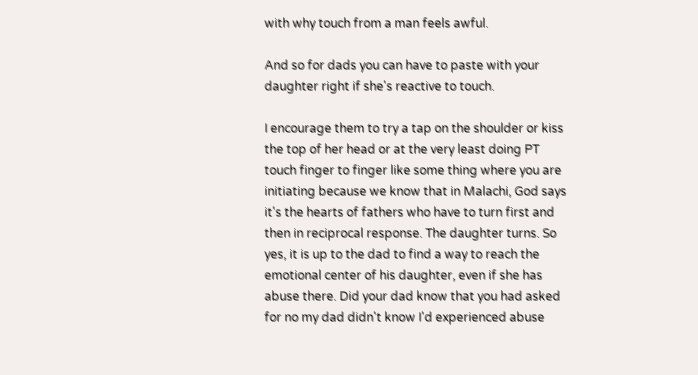with why touch from a man feels awful.

And so for dads you can have to paste with your daughter right if she's reactive to touch.

I encourage them to try a tap on the shoulder or kiss the top of her head or at the very least doing PT touch finger to finger like some thing where you are initiating because we know that in Malachi, God says it's the hearts of fathers who have to turn first and then in reciprocal response. The daughter turns. So yes, it is up to the dad to find a way to reach the emotional center of his daughter, even if she has abuse there. Did your dad know that you had asked for no my dad didn't know I'd experienced abuse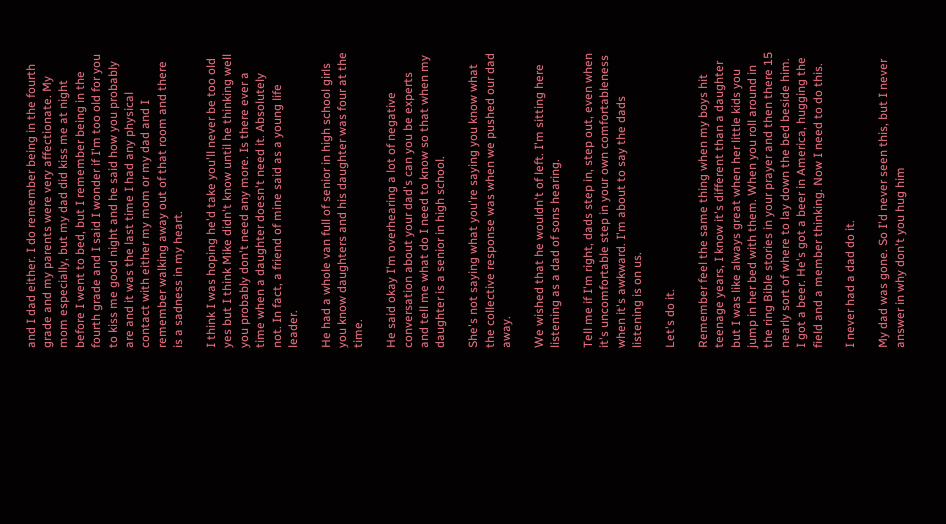and I dad either. I do remember being in the fourth grade and my parents were very affectionate. My mom especially, but my dad did kiss me at night before I went to bed, but I remember being in the fourth grade and I said I wonder if I'm too old for you to kiss me good night and he said how you probably are and it was the last time I had any physical contact with either my mom or my dad and I remember walking away out of that room and there is a sadness in my heart.

I think I was hoping he'd take you'll never be too old yes but I think Mike didn't know until he thinking well you probably don't need any more. Is there ever a time when a daughter doesn't need it. Absolutely not. In fact, a friend of mine said as a young life leader.

He had a whole van full of senior in high school girls you know daughters and his daughter was four at the time.

He said okay I'm overhearing a lot of negative conversation about your dad's can you be experts and tell me what do I need to know so that when my daughter is a senior in high school.

She's not saying what you're saying you know what the collective response was when we pushed our dad away.

We wished that he wouldn't of left. I'm sitting here listening as a dad of sons hearing.

Tell me if I'm right, dads step in, step out, even when it's uncomfortable step in your own comfortableness when it's awkward. I'm about to say the dads listening is on us.

Let's do it.

Remember feel the same thing when my boys hit teenage years, I know it's different than a daughter but I was like always great when her little kids you jump in her bed with them. When you roll around in the ring Bible stories in your prayer and then there 15 nearly sort of where to lay down the bed beside him. I got a beer. He's got a beer in America, hugging the field and a member thinking. Now I need to do this.

I never had a dad do it.

My dad was gone. So I'd never seen this, but I never answer in why don't you hug him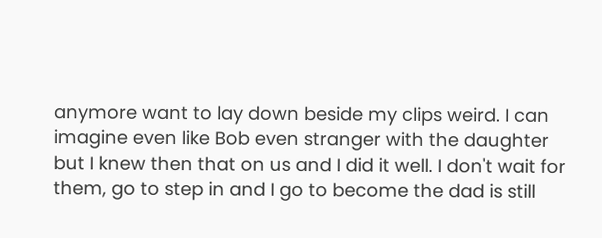anymore want to lay down beside my clips weird. I can imagine even like Bob even stranger with the daughter but I knew then that on us and I did it well. I don't wait for them, go to step in and I go to become the dad is still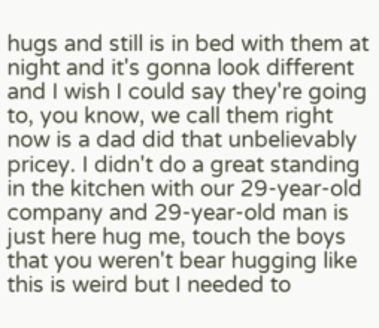hugs and still is in bed with them at night and it's gonna look different and I wish I could say they're going to, you know, we call them right now is a dad did that unbelievably pricey. I didn't do a great standing in the kitchen with our 29-year-old company and 29-year-old man is just here hug me, touch the boys that you weren't bear hugging like this is weird but I needed to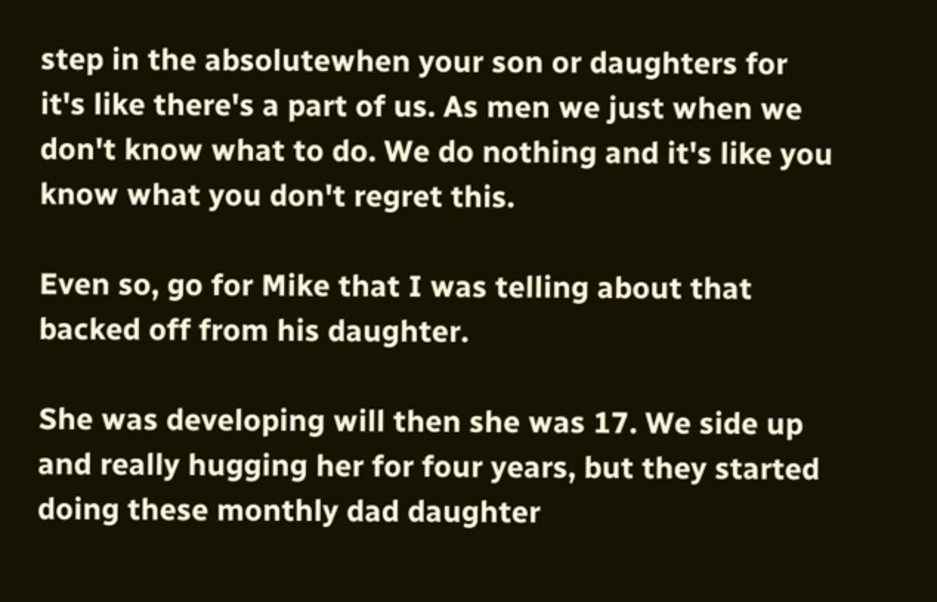step in the absolutewhen your son or daughters for it's like there's a part of us. As men we just when we don't know what to do. We do nothing and it's like you know what you don't regret this.

Even so, go for Mike that I was telling about that backed off from his daughter.

She was developing will then she was 17. We side up and really hugging her for four years, but they started doing these monthly dad daughter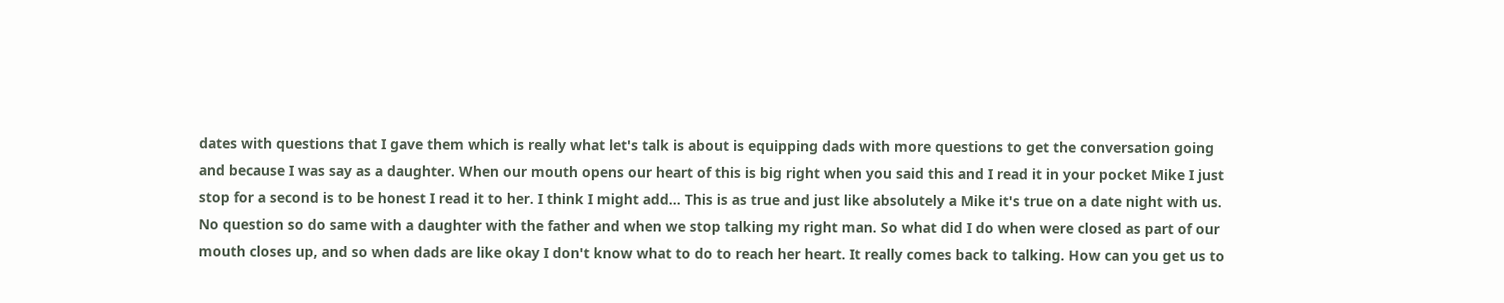dates with questions that I gave them which is really what let's talk is about is equipping dads with more questions to get the conversation going and because I was say as a daughter. When our mouth opens our heart of this is big right when you said this and I read it in your pocket Mike I just stop for a second is to be honest I read it to her. I think I might add… This is as true and just like absolutely a Mike it's true on a date night with us. No question so do same with a daughter with the father and when we stop talking my right man. So what did I do when were closed as part of our mouth closes up, and so when dads are like okay I don't know what to do to reach her heart. It really comes back to talking. How can you get us to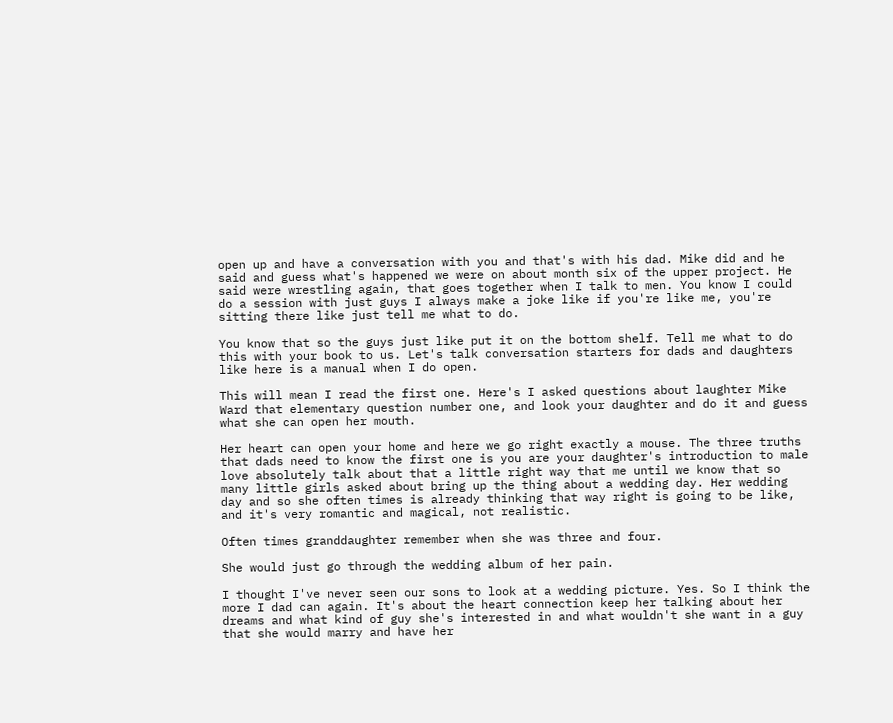open up and have a conversation with you and that's with his dad. Mike did and he said and guess what's happened we were on about month six of the upper project. He said were wrestling again, that goes together when I talk to men. You know I could do a session with just guys I always make a joke like if you're like me, you're sitting there like just tell me what to do.

You know that so the guys just like put it on the bottom shelf. Tell me what to do this with your book to us. Let's talk conversation starters for dads and daughters like here is a manual when I do open.

This will mean I read the first one. Here's I asked questions about laughter Mike Ward that elementary question number one, and look your daughter and do it and guess what she can open her mouth.

Her heart can open your home and here we go right exactly a mouse. The three truths that dads need to know the first one is you are your daughter's introduction to male love absolutely talk about that a little right way that me until we know that so many little girls asked about bring up the thing about a wedding day. Her wedding day and so she often times is already thinking that way right is going to be like, and it's very romantic and magical, not realistic.

Often times granddaughter remember when she was three and four.

She would just go through the wedding album of her pain.

I thought I've never seen our sons to look at a wedding picture. Yes. So I think the more I dad can again. It's about the heart connection keep her talking about her dreams and what kind of guy she's interested in and what wouldn't she want in a guy that she would marry and have her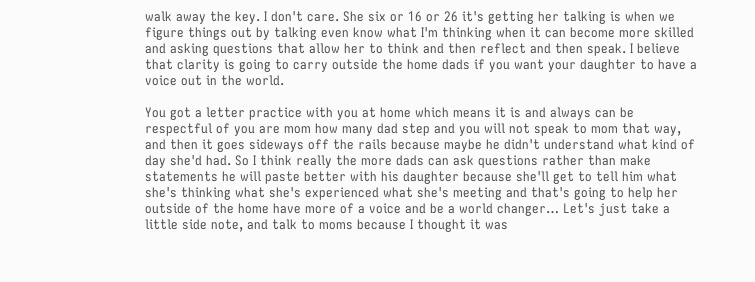walk away the key. I don't care. She six or 16 or 26 it's getting her talking is when we figure things out by talking even know what I'm thinking when it can become more skilled and asking questions that allow her to think and then reflect and then speak. I believe that clarity is going to carry outside the home dads if you want your daughter to have a voice out in the world.

You got a letter practice with you at home which means it is and always can be respectful of you are mom how many dad step and you will not speak to mom that way, and then it goes sideways off the rails because maybe he didn't understand what kind of day she'd had. So I think really the more dads can ask questions rather than make statements he will paste better with his daughter because she'll get to tell him what she's thinking what she's experienced what she's meeting and that's going to help her outside of the home have more of a voice and be a world changer… Let's just take a little side note, and talk to moms because I thought it was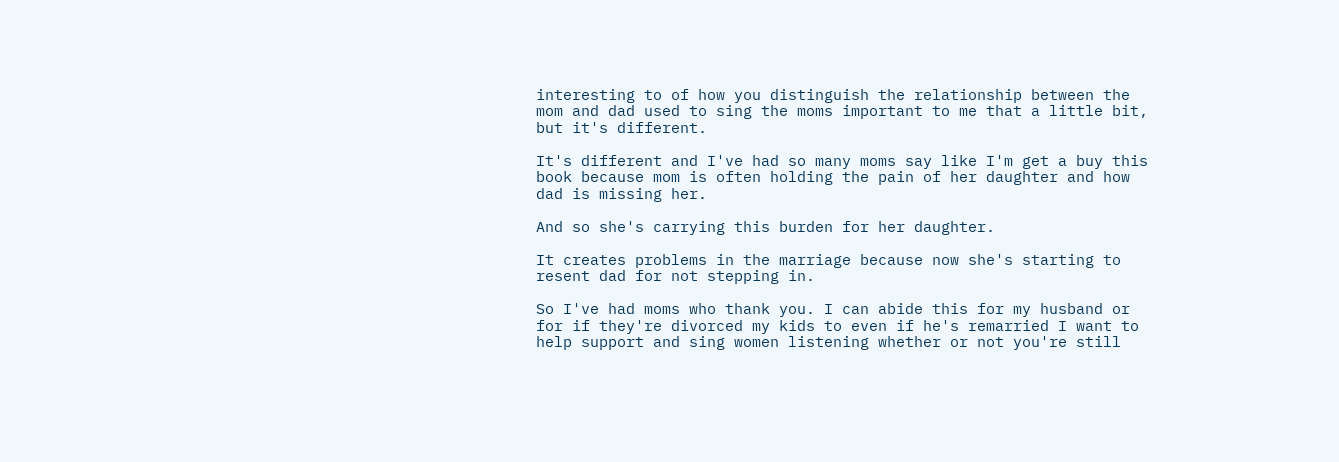interesting to of how you distinguish the relationship between the mom and dad used to sing the moms important to me that a little bit, but it's different.

It's different and I've had so many moms say like I'm get a buy this book because mom is often holding the pain of her daughter and how dad is missing her.

And so she's carrying this burden for her daughter.

It creates problems in the marriage because now she's starting to resent dad for not stepping in.

So I've had moms who thank you. I can abide this for my husband or for if they're divorced my kids to even if he's remarried I want to help support and sing women listening whether or not you're still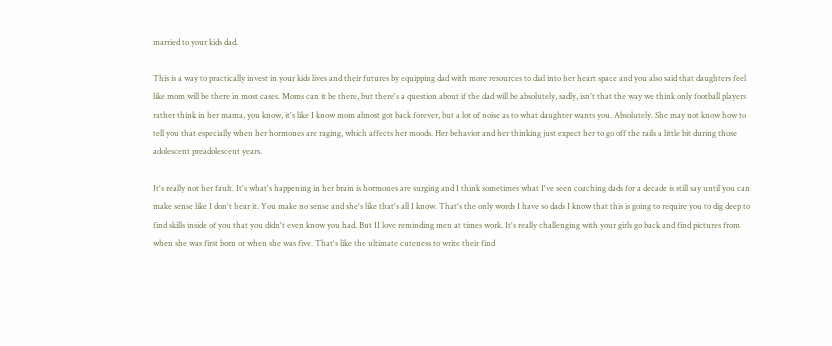married to your kids dad.

This is a way to practically invest in your kids lives and their futures by equipping dad with more resources to dial into her heart space and you also said that daughters feel like mom will be there in most cases. Moms can it be there, but there's a question about if the dad will be absolutely, sadly, isn't that the way we think only football players rather think in her mama, you know, it's like I know mom almost got back forever, but a lot of noise as to what daughter wants you. Absolutely. She may not know how to tell you that especially when her hormones are raging, which affects her moods. Her behavior and her thinking just expect her to go off the rails a little bit during those adolescent preadolescent years.

It's really not her fault. It's what's happening in her brain is hormones are surging and I think sometimes what I've seen coaching dads for a decade is still say until you can make sense like I don't hear it. You make no sense and she's like that's all I know. That's the only words I have so dads I know that this is going to require you to dig deep to find skills inside of you that you didn't even know you had. But II love reminding men at times work. It's really challenging with your girls go back and find pictures from when she was first born or when she was five. That's like the ultimate cuteness to write their find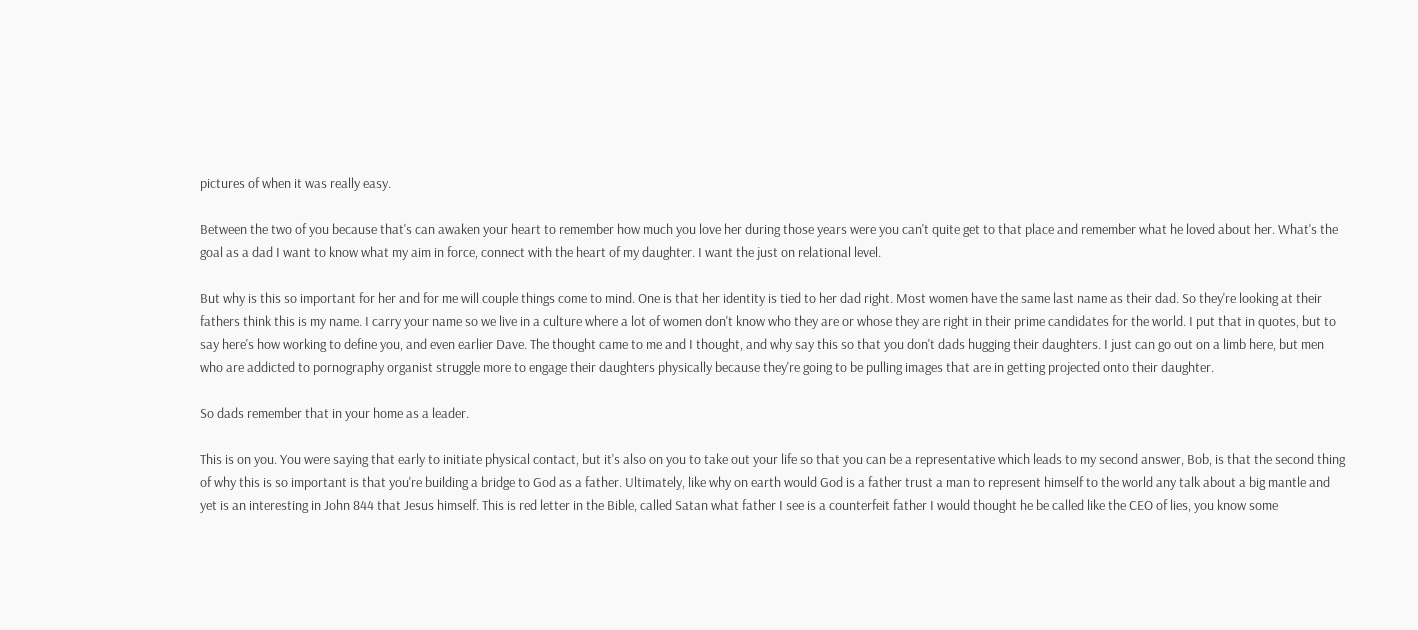pictures of when it was really easy.

Between the two of you because that's can awaken your heart to remember how much you love her during those years were you can't quite get to that place and remember what he loved about her. What's the goal as a dad I want to know what my aim in force, connect with the heart of my daughter. I want the just on relational level.

But why is this so important for her and for me will couple things come to mind. One is that her identity is tied to her dad right. Most women have the same last name as their dad. So they're looking at their fathers think this is my name. I carry your name so we live in a culture where a lot of women don't know who they are or whose they are right in their prime candidates for the world. I put that in quotes, but to say here's how working to define you, and even earlier Dave. The thought came to me and I thought, and why say this so that you don't dads hugging their daughters. I just can go out on a limb here, but men who are addicted to pornography organist struggle more to engage their daughters physically because they're going to be pulling images that are in getting projected onto their daughter.

So dads remember that in your home as a leader.

This is on you. You were saying that early to initiate physical contact, but it's also on you to take out your life so that you can be a representative which leads to my second answer, Bob, is that the second thing of why this is so important is that you're building a bridge to God as a father. Ultimately, like why on earth would God is a father trust a man to represent himself to the world any talk about a big mantle and yet is an interesting in John 844 that Jesus himself. This is red letter in the Bible, called Satan what father I see is a counterfeit father I would thought he be called like the CEO of lies, you know some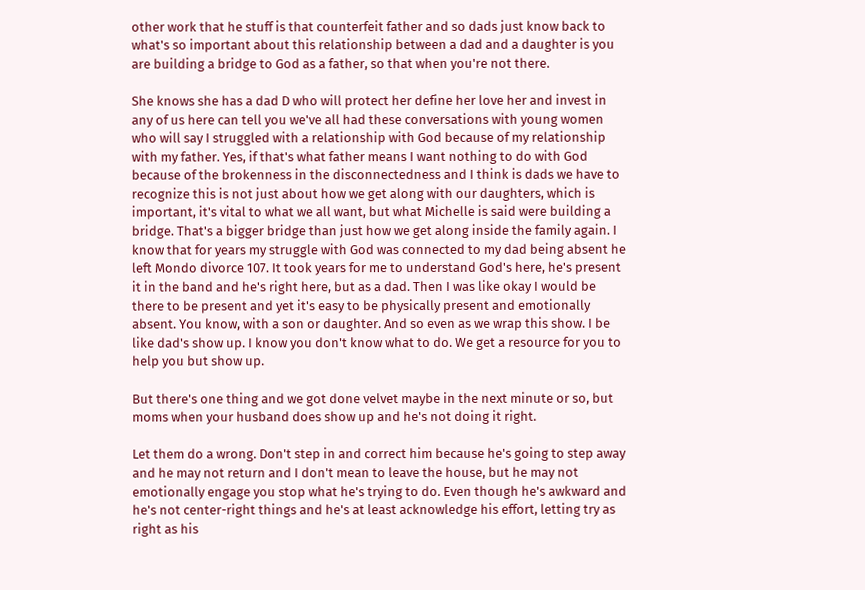other work that he stuff is that counterfeit father and so dads just know back to what's so important about this relationship between a dad and a daughter is you are building a bridge to God as a father, so that when you're not there.

She knows she has a dad D who will protect her define her love her and invest in any of us here can tell you we've all had these conversations with young women who will say I struggled with a relationship with God because of my relationship with my father. Yes, if that's what father means I want nothing to do with God because of the brokenness in the disconnectedness and I think is dads we have to recognize this is not just about how we get along with our daughters, which is important, it's vital to what we all want, but what Michelle is said were building a bridge. That's a bigger bridge than just how we get along inside the family again. I know that for years my struggle with God was connected to my dad being absent he left Mondo divorce 107. It took years for me to understand God's here, he's present it in the band and he's right here, but as a dad. Then I was like okay I would be there to be present and yet it's easy to be physically present and emotionally absent. You know, with a son or daughter. And so even as we wrap this show. I be like dad's show up. I know you don't know what to do. We get a resource for you to help you but show up.

But there's one thing and we got done velvet maybe in the next minute or so, but moms when your husband does show up and he's not doing it right.

Let them do a wrong. Don't step in and correct him because he's going to step away and he may not return and I don't mean to leave the house, but he may not emotionally engage you stop what he's trying to do. Even though he's awkward and he's not center-right things and he's at least acknowledge his effort, letting try as right as his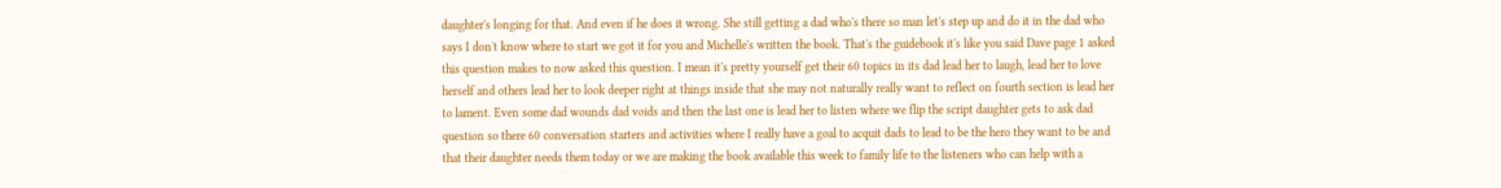daughter's longing for that. And even if he does it wrong. She still getting a dad who's there so man let's step up and do it in the dad who says I don't know where to start we got it for you and Michelle's written the book. That's the guidebook it's like you said Dave page 1 asked this question makes to now asked this question. I mean it's pretty yourself get their 60 topics in its dad lead her to laugh, lead her to love herself and others lead her to look deeper right at things inside that she may not naturally really want to reflect on fourth section is lead her to lament. Even some dad wounds dad voids and then the last one is lead her to listen where we flip the script daughter gets to ask dad question so there 60 conversation starters and activities where I really have a goal to acquit dads to lead to be the hero they want to be and that their daughter needs them today or we are making the book available this week to family life to the listeners who can help with a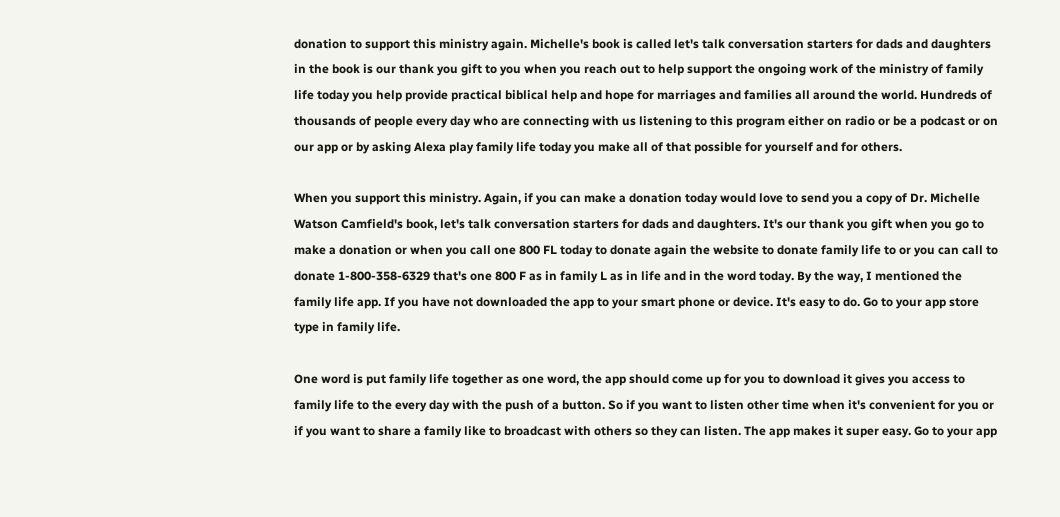donation to support this ministry again. Michelle's book is called let's talk conversation starters for dads and daughters in the book is our thank you gift to you when you reach out to help support the ongoing work of the ministry of family life today you help provide practical biblical help and hope for marriages and families all around the world. Hundreds of thousands of people every day who are connecting with us listening to this program either on radio or be a podcast or on our app or by asking Alexa play family life today you make all of that possible for yourself and for others.

When you support this ministry. Again, if you can make a donation today would love to send you a copy of Dr. Michelle Watson Camfield's book, let's talk conversation starters for dads and daughters. It's our thank you gift when you go to make a donation or when you call one 800 FL today to donate again the website to donate family life to or you can call to donate 1-800-358-6329 that's one 800 F as in family L as in life and in the word today. By the way, I mentioned the family life app. If you have not downloaded the app to your smart phone or device. It's easy to do. Go to your app store type in family life.

One word is put family life together as one word, the app should come up for you to download it gives you access to family life to the every day with the push of a button. So if you want to listen other time when it's convenient for you or if you want to share a family like to broadcast with others so they can listen. The app makes it super easy. Go to your app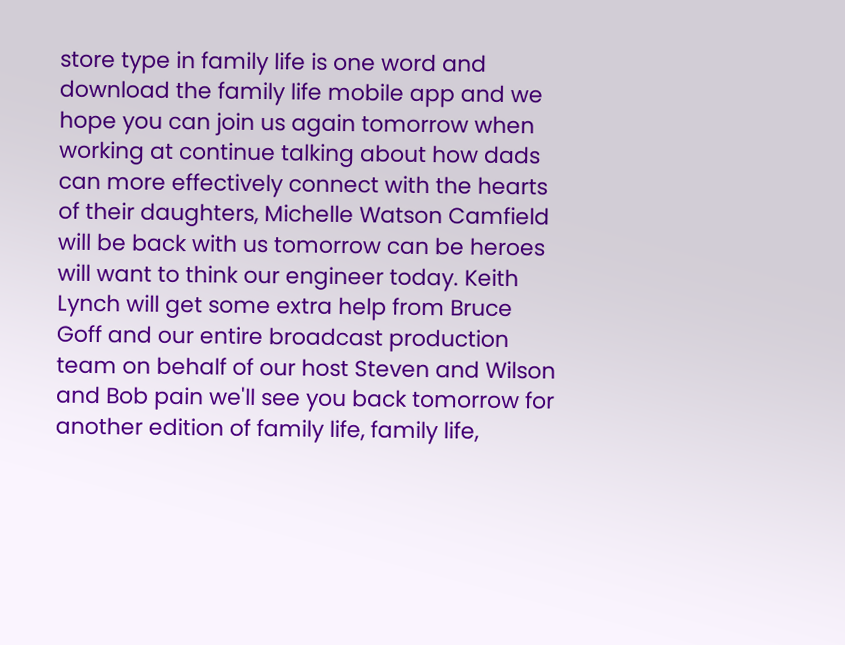store type in family life is one word and download the family life mobile app and we hope you can join us again tomorrow when working at continue talking about how dads can more effectively connect with the hearts of their daughters, Michelle Watson Camfield will be back with us tomorrow can be heroes will want to think our engineer today. Keith Lynch will get some extra help from Bruce Goff and our entire broadcast production team on behalf of our host Steven and Wilson and Bob pain we'll see you back tomorrow for another edition of family life, family life,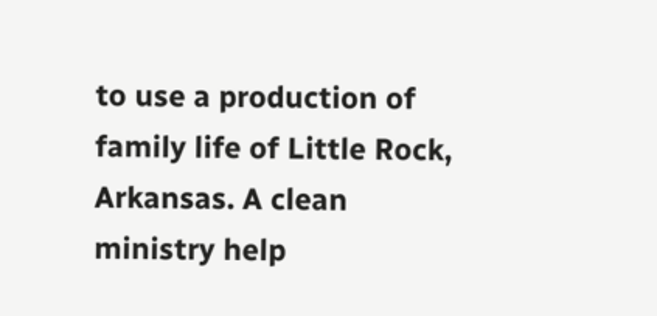to use a production of family life of Little Rock, Arkansas. A clean ministry help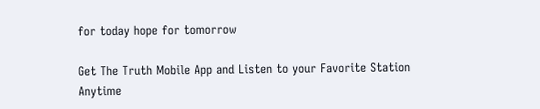for today hope for tomorrow

Get The Truth Mobile App and Listen to your Favorite Station Anytime